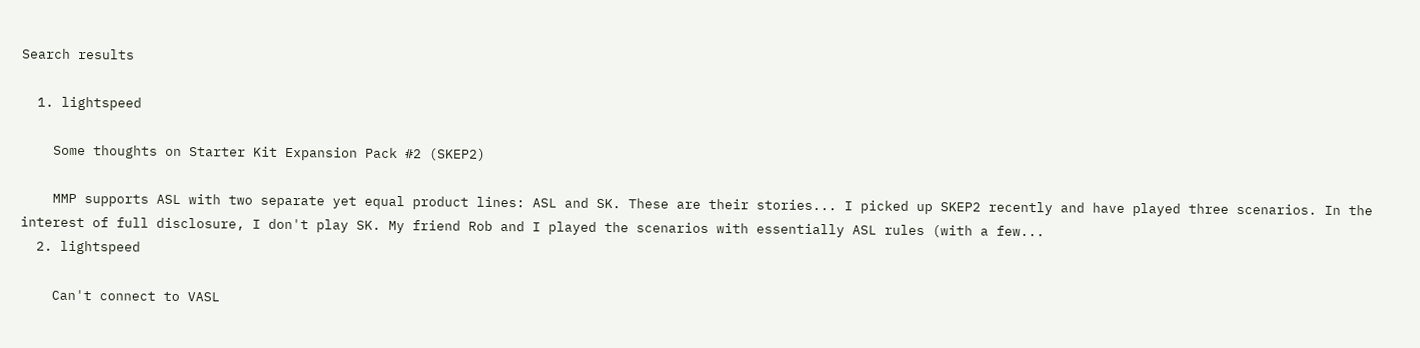Search results

  1. lightspeed

    Some thoughts on Starter Kit Expansion Pack #2 (SKEP2)

    MMP supports ASL with two separate yet equal product lines: ASL and SK. These are their stories... I picked up SKEP2 recently and have played three scenarios. In the interest of full disclosure, I don't play SK. My friend Rob and I played the scenarios with essentially ASL rules (with a few...
  2. lightspeed

    Can't connect to VASL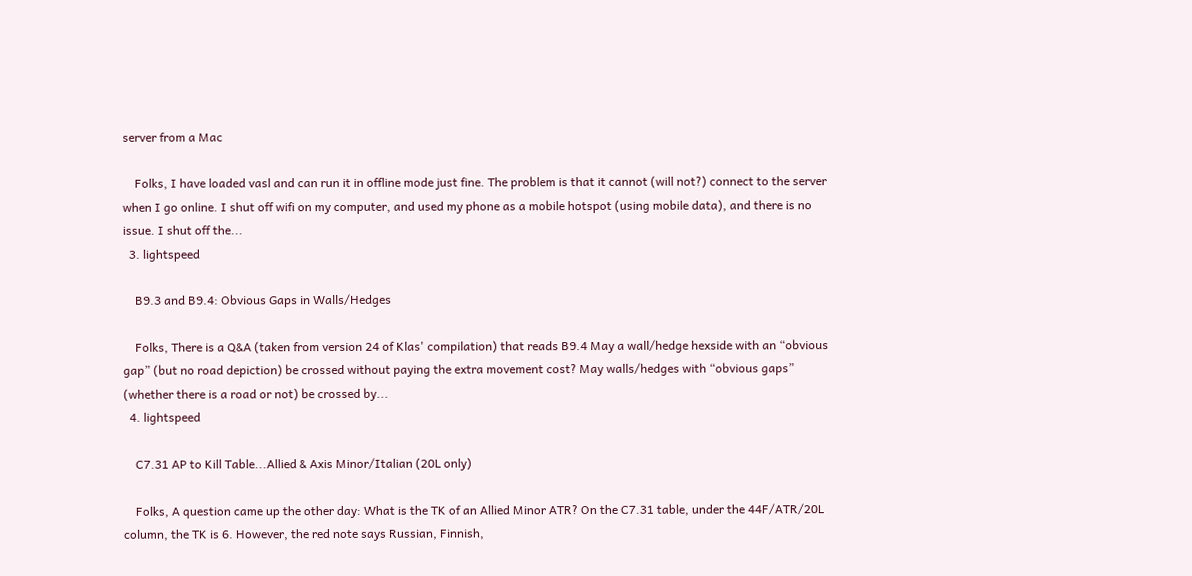server from a Mac

    Folks, I have loaded vasl and can run it in offline mode just fine. The problem is that it cannot (will not?) connect to the server when I go online. I shut off wifi on my computer, and used my phone as a mobile hotspot (using mobile data), and there is no issue. I shut off the...
  3. lightspeed

    B9.3 and B9.4: Obvious Gaps in Walls/Hedges

    Folks, There is a Q&A (taken from version 24 of Klas' compilation) that reads B9.4 May a wall/hedge hexside with an “obvious gap” (but no road depiction) be crossed without paying the extra movement cost? May walls/hedges with “obvious gaps” (whether there is a road or not) be crossed by...
  4. lightspeed

    C7.31 AP to Kill Table...Allied & Axis Minor/Italian (20L only)

    Folks, A question came up the other day: What is the TK of an Allied Minor ATR? On the C7.31 table, under the 44F/ATR/20L column, the TK is 6. However, the red note says Russian, Finnish,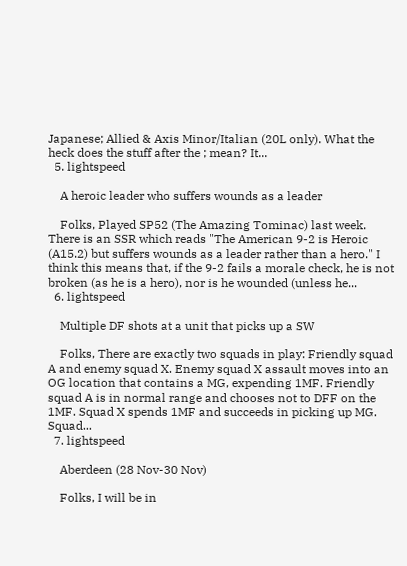Japanese; Allied & Axis Minor/Italian (20L only). What the heck does the stuff after the ; mean? It...
  5. lightspeed

    A heroic leader who suffers wounds as a leader

    Folks, Played SP52 (The Amazing Tominac) last week. There is an SSR which reads "The American 9-2 is Heroic (A15.2) but suffers wounds as a leader rather than a hero." I think this means that, if the 9-2 fails a morale check, he is not broken (as he is a hero), nor is he wounded (unless he...
  6. lightspeed

    Multiple DF shots at a unit that picks up a SW

    Folks, There are exactly two squads in play: Friendly squad A and enemy squad X. Enemy squad X assault moves into an OG location that contains a MG, expending 1MF. Friendly squad A is in normal range and chooses not to DFF on the 1MF. Squad X spends 1MF and succeeds in picking up MG. Squad...
  7. lightspeed

    Aberdeen (28 Nov-30 Nov)

    Folks, I will be in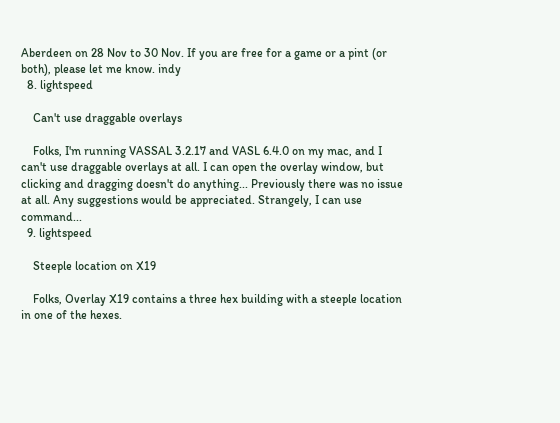Aberdeen on 28 Nov to 30 Nov. If you are free for a game or a pint (or both), please let me know. indy
  8. lightspeed

    Can't use draggable overlays

    Folks, I'm running VASSAL 3.2.17 and VASL 6.4.0 on my mac, and I can't use draggable overlays at all. I can open the overlay window, but clicking and dragging doesn't do anything... Previously there was no issue at all. Any suggestions would be appreciated. Strangely, I can use command...
  9. lightspeed

    Steeple location on X19

    Folks, Overlay X19 contains a three hex building with a steeple location in one of the hexes.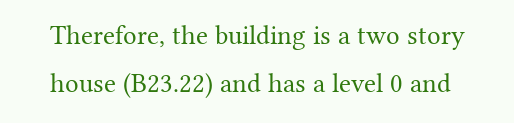Therefore, the building is a two story house (B23.22) and has a level 0 and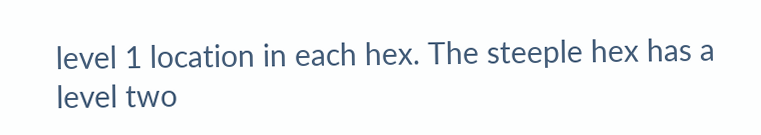level 1 location in each hex. The steeple hex has a level two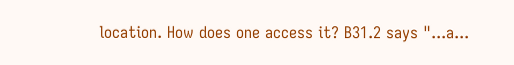location. How does one access it? B31.2 says "...a...